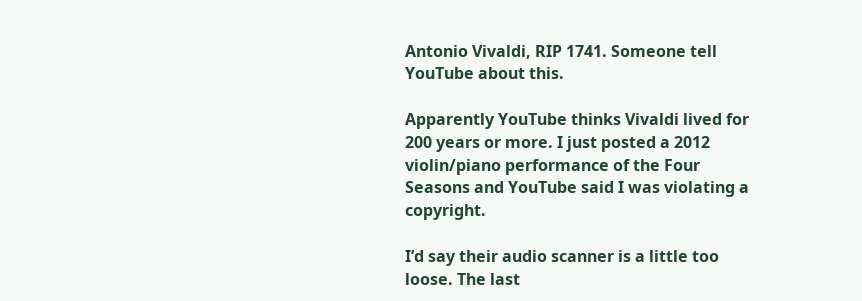Antonio Vivaldi, RIP 1741. Someone tell YouTube about this.

Apparently YouTube thinks Vivaldi lived for 200 years or more. I just posted a 2012 violin/piano performance of the Four Seasons and YouTube said I was violating a copyright.

I’d say their audio scanner is a little too loose. The last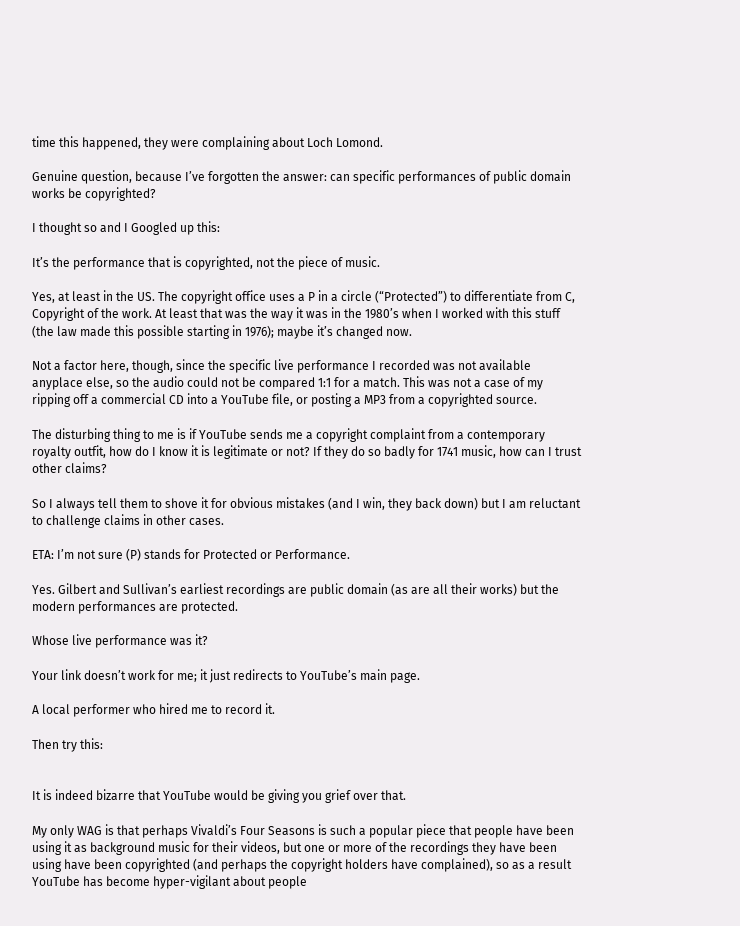time this happened, they were complaining about Loch Lomond.

Genuine question, because I’ve forgotten the answer: can specific performances of public domain works be copyrighted?

I thought so and I Googled up this:

It’s the performance that is copyrighted, not the piece of music.

Yes, at least in the US. The copyright office uses a P in a circle (“Protected”) to differentiate from C, Copyright of the work. At least that was the way it was in the 1980’s when I worked with this stuff (the law made this possible starting in 1976); maybe it’s changed now.

Not a factor here, though, since the specific live performance I recorded was not available anyplace else, so the audio could not be compared 1:1 for a match. This was not a case of my ripping off a commercial CD into a YouTube file, or posting a MP3 from a copyrighted source.

The disturbing thing to me is if YouTube sends me a copyright complaint from a contemporary royalty outfit, how do I know it is legitimate or not? If they do so badly for 1741 music, how can I trust other claims?

So I always tell them to shove it for obvious mistakes (and I win, they back down) but I am reluctant to challenge claims in other cases.

ETA: I’m not sure (P) stands for Protected or Performance.

Yes. Gilbert and Sullivan’s earliest recordings are public domain (as are all their works) but the modern performances are protected.

Whose live performance was it?

Your link doesn’t work for me; it just redirects to YouTube’s main page.

A local performer who hired me to record it.

Then try this:


It is indeed bizarre that YouTube would be giving you grief over that.

My only WAG is that perhaps Vivaldi’s Four Seasons is such a popular piece that people have been using it as background music for their videos, but one or more of the recordings they have been using have been copyrighted (and perhaps the copyright holders have complained), so as a result YouTube has become hyper-vigilant about people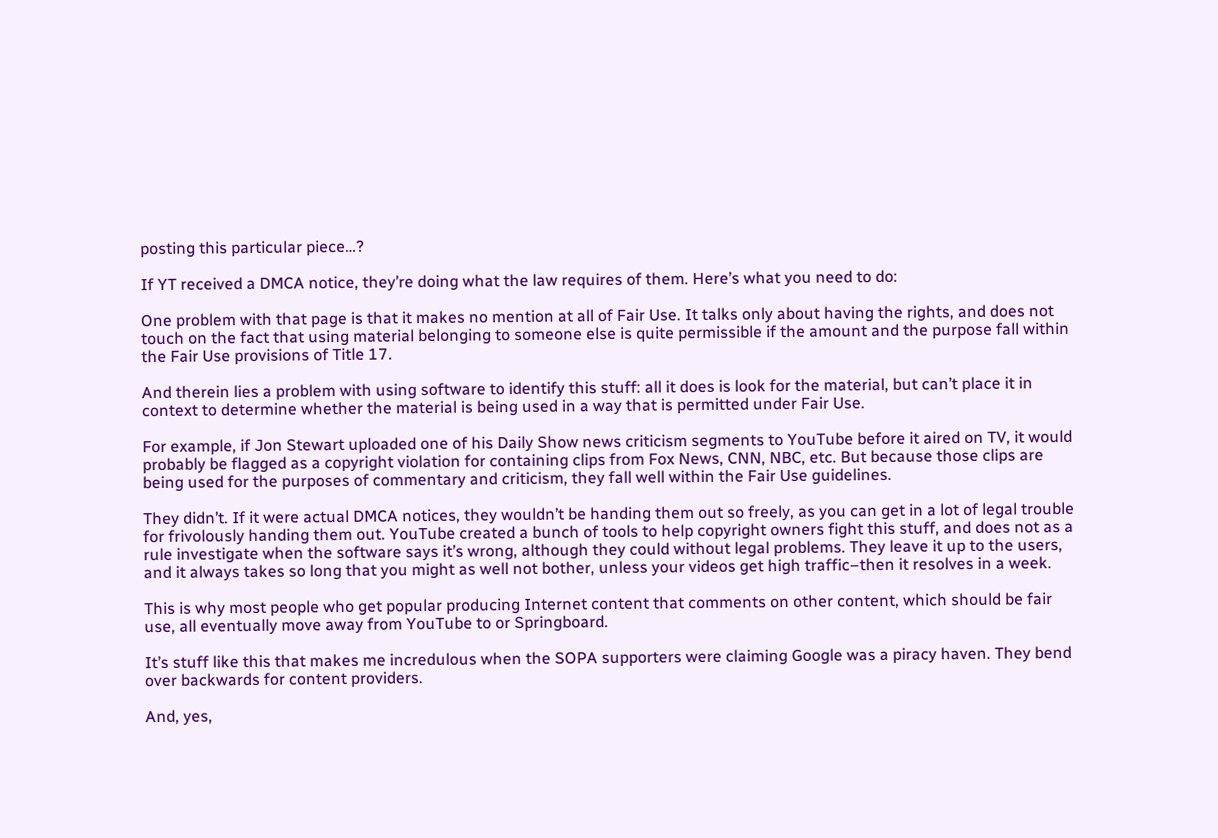posting this particular piece…?

If YT received a DMCA notice, they’re doing what the law requires of them. Here’s what you need to do:

One problem with that page is that it makes no mention at all of Fair Use. It talks only about having the rights, and does not touch on the fact that using material belonging to someone else is quite permissible if the amount and the purpose fall within the Fair Use provisions of Title 17.

And therein lies a problem with using software to identify this stuff: all it does is look for the material, but can’t place it in context to determine whether the material is being used in a way that is permitted under Fair Use.

For example, if Jon Stewart uploaded one of his Daily Show news criticism segments to YouTube before it aired on TV, it would probably be flagged as a copyright violation for containing clips from Fox News, CNN, NBC, etc. But because those clips are being used for the purposes of commentary and criticism, they fall well within the Fair Use guidelines.

They didn’t. If it were actual DMCA notices, they wouldn’t be handing them out so freely, as you can get in a lot of legal trouble for frivolously handing them out. YouTube created a bunch of tools to help copyright owners fight this stuff, and does not as a rule investigate when the software says it’s wrong, although they could without legal problems. They leave it up to the users, and it always takes so long that you might as well not bother, unless your videos get high traffic–then it resolves in a week.

This is why most people who get popular producing Internet content that comments on other content, which should be fair use, all eventually move away from YouTube to or Springboard.

It’s stuff like this that makes me incredulous when the SOPA supporters were claiming Google was a piracy haven. They bend over backwards for content providers.

And, yes,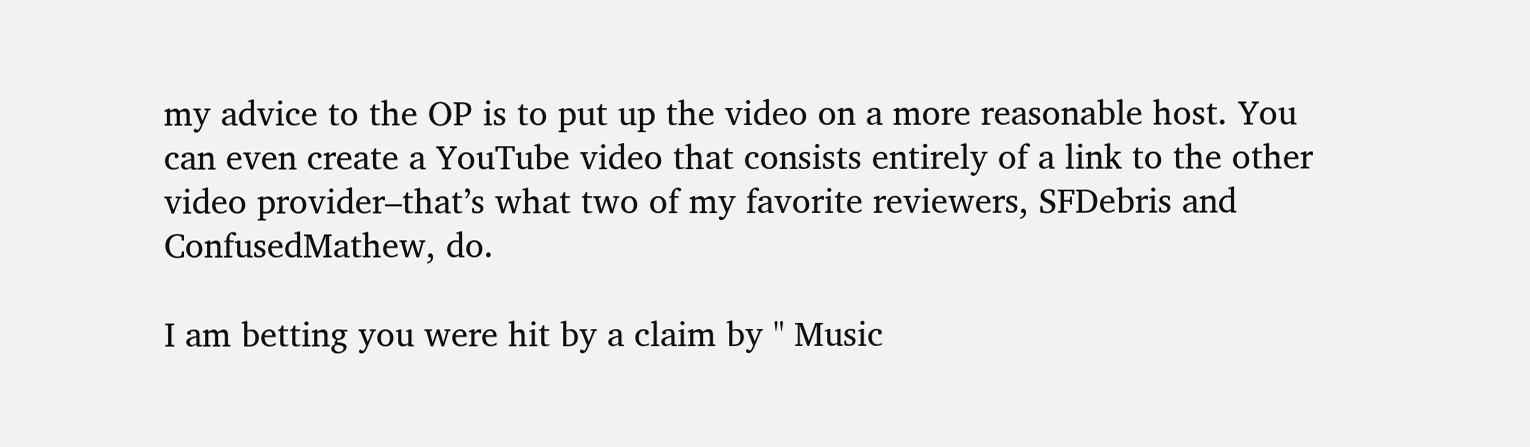my advice to the OP is to put up the video on a more reasonable host. You can even create a YouTube video that consists entirely of a link to the other video provider–that’s what two of my favorite reviewers, SFDebris and ConfusedMathew, do.

I am betting you were hit by a claim by " Music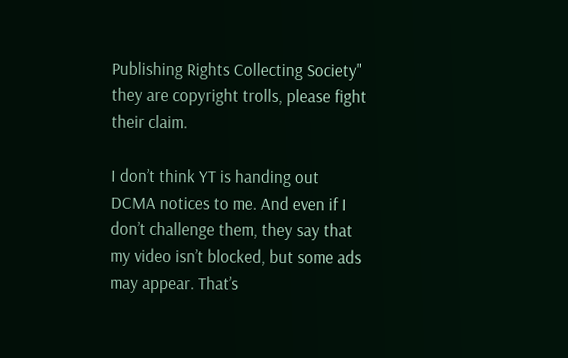Publishing Rights Collecting Society" they are copyright trolls, please fight their claim.

I don’t think YT is handing out DCMA notices to me. And even if I don’t challenge them, they say that my video isn’t blocked, but some ads may appear. That’s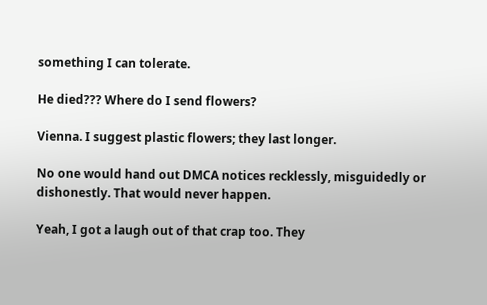something I can tolerate.

He died??? Where do I send flowers?

Vienna. I suggest plastic flowers; they last longer.

No one would hand out DMCA notices recklessly, misguidedly or dishonestly. That would never happen.

Yeah, I got a laugh out of that crap too. They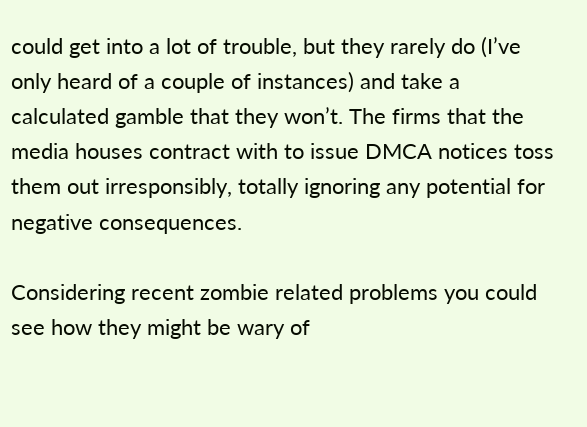could get into a lot of trouble, but they rarely do (I’ve only heard of a couple of instances) and take a calculated gamble that they won’t. The firms that the media houses contract with to issue DMCA notices toss them out irresponsibly, totally ignoring any potential for negative consequences.

Considering recent zombie related problems you could see how they might be wary of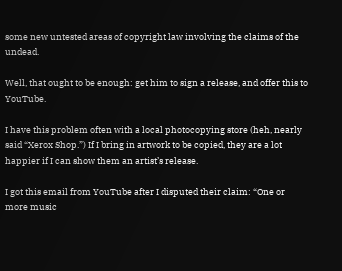some new untested areas of copyright law involving the claims of the undead.

Well, that ought to be enough: get him to sign a release, and offer this to YouTube.

I have this problem often with a local photocopying store (heh, nearly said “Xerox Shop.”) If I bring in artwork to be copied, they are a lot happier if I can show them an artist’s release.

I got this email from YouTube after I disputed their claim: “One or more music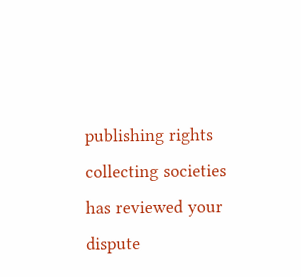publishing rights collecting societies has reviewed your dispute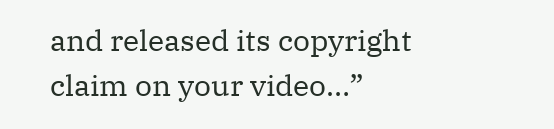and released its copyright claim on your video…”